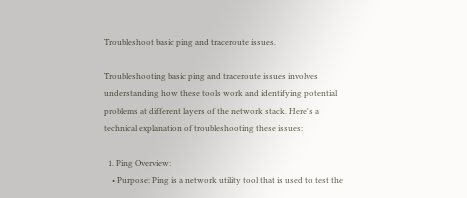Troubleshoot basic ping and traceroute issues.

Troubleshooting basic ping and traceroute issues involves understanding how these tools work and identifying potential problems at different layers of the network stack. Here's a technical explanation of troubleshooting these issues:

  1. Ping Overview:
    • Purpose: Ping is a network utility tool that is used to test the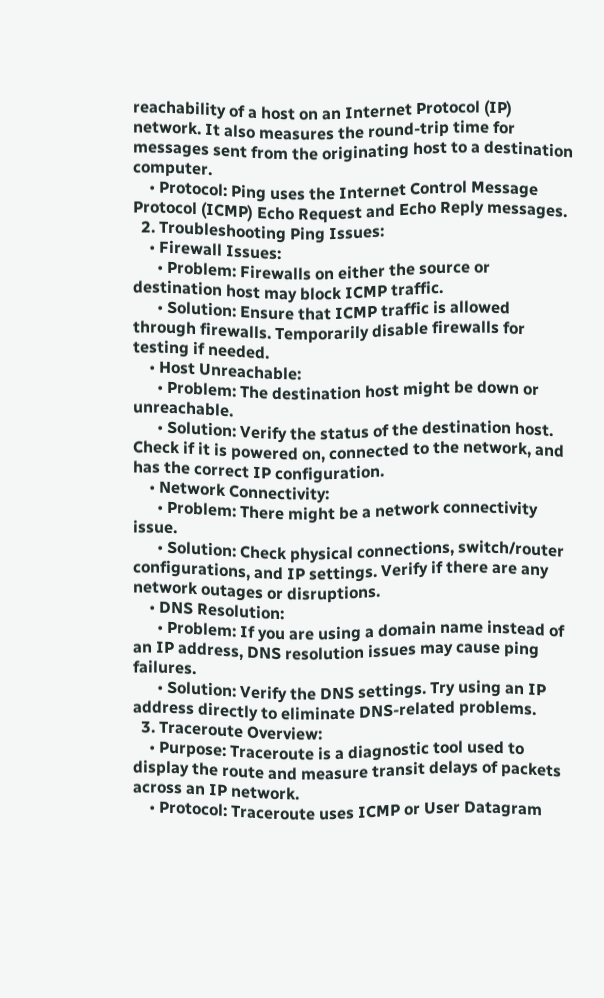reachability of a host on an Internet Protocol (IP) network. It also measures the round-trip time for messages sent from the originating host to a destination computer.
    • Protocol: Ping uses the Internet Control Message Protocol (ICMP) Echo Request and Echo Reply messages.
  2. Troubleshooting Ping Issues:
    • Firewall Issues:
      • Problem: Firewalls on either the source or destination host may block ICMP traffic.
      • Solution: Ensure that ICMP traffic is allowed through firewalls. Temporarily disable firewalls for testing if needed.
    • Host Unreachable:
      • Problem: The destination host might be down or unreachable.
      • Solution: Verify the status of the destination host. Check if it is powered on, connected to the network, and has the correct IP configuration.
    • Network Connectivity:
      • Problem: There might be a network connectivity issue.
      • Solution: Check physical connections, switch/router configurations, and IP settings. Verify if there are any network outages or disruptions.
    • DNS Resolution:
      • Problem: If you are using a domain name instead of an IP address, DNS resolution issues may cause ping failures.
      • Solution: Verify the DNS settings. Try using an IP address directly to eliminate DNS-related problems.
  3. Traceroute Overview:
    • Purpose: Traceroute is a diagnostic tool used to display the route and measure transit delays of packets across an IP network.
    • Protocol: Traceroute uses ICMP or User Datagram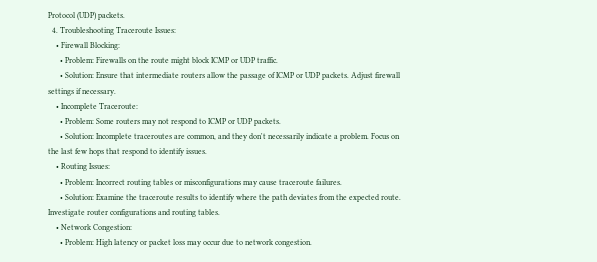Protocol (UDP) packets.
  4. Troubleshooting Traceroute Issues:
    • Firewall Blocking:
      • Problem: Firewalls on the route might block ICMP or UDP traffic.
      • Solution: Ensure that intermediate routers allow the passage of ICMP or UDP packets. Adjust firewall settings if necessary.
    • Incomplete Traceroute:
      • Problem: Some routers may not respond to ICMP or UDP packets.
      • Solution: Incomplete traceroutes are common, and they don't necessarily indicate a problem. Focus on the last few hops that respond to identify issues.
    • Routing Issues:
      • Problem: Incorrect routing tables or misconfigurations may cause traceroute failures.
      • Solution: Examine the traceroute results to identify where the path deviates from the expected route. Investigate router configurations and routing tables.
    • Network Congestion:
      • Problem: High latency or packet loss may occur due to network congestion.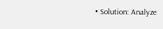• Solution: Analyze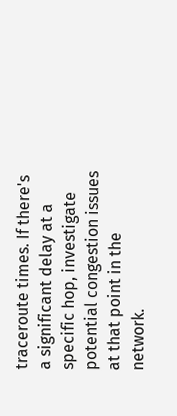traceroute times. If there's a significant delay at a specific hop, investigate potential congestion issues at that point in the network.